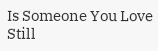Is Someone You Love Still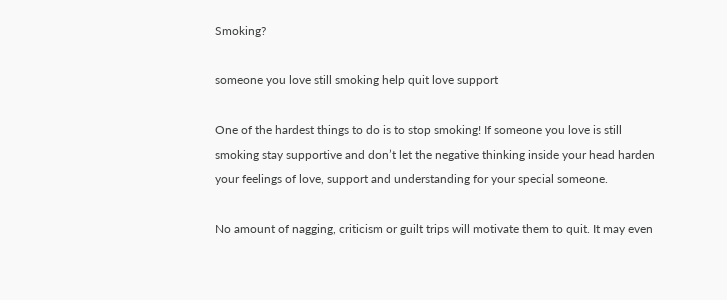Smoking?

someone you love still smoking help quit love support

One of the hardest things to do is to stop smoking! If someone you love is still smoking stay supportive and don’t let the negative thinking inside your head harden your feelings of love, support and understanding for your special someone.

No amount of nagging, criticism or guilt trips will motivate them to quit. It may even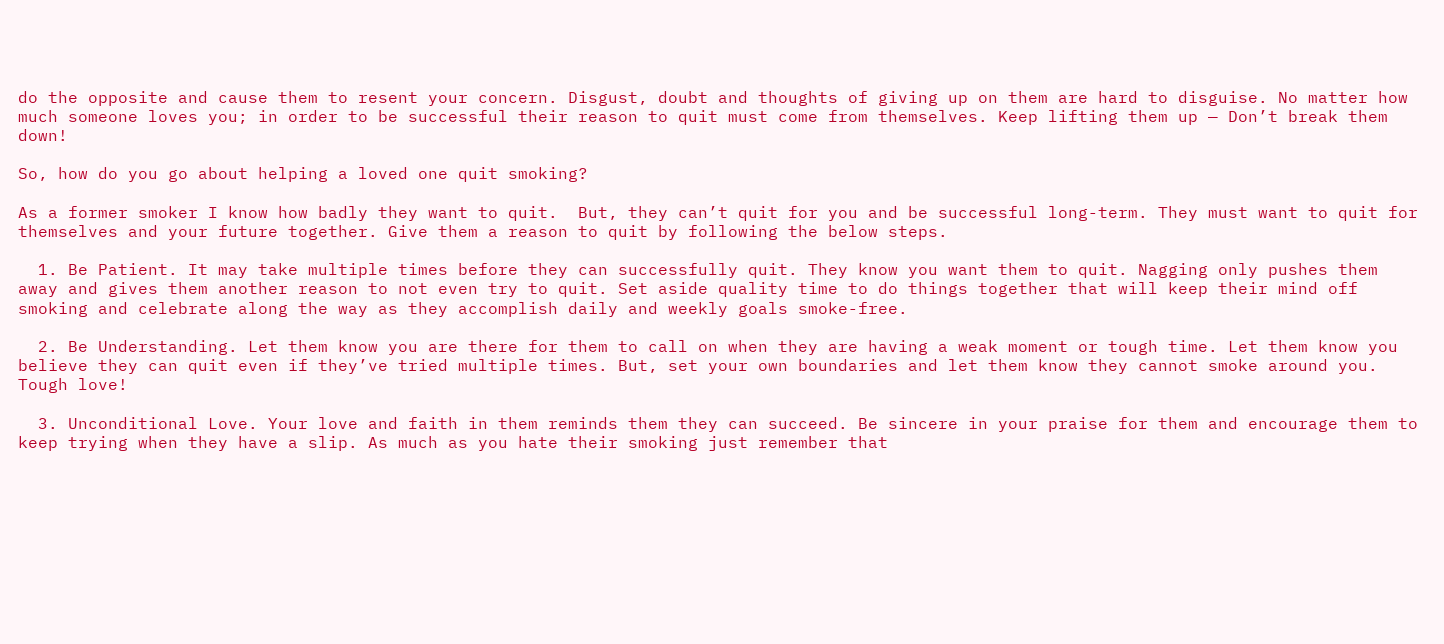do the opposite and cause them to resent your concern. Disgust, doubt and thoughts of giving up on them are hard to disguise. No matter how much someone loves you; in order to be successful their reason to quit must come from themselves. Keep lifting them up — Don’t break them down!

So, how do you go about helping a loved one quit smoking?

As a former smoker I know how badly they want to quit.  But, they can’t quit for you and be successful long-term. They must want to quit for themselves and your future together. Give them a reason to quit by following the below steps.

  1. Be Patient. It may take multiple times before they can successfully quit. They know you want them to quit. Nagging only pushes them away and gives them another reason to not even try to quit. Set aside quality time to do things together that will keep their mind off smoking and celebrate along the way as they accomplish daily and weekly goals smoke-free.

  2. Be Understanding. Let them know you are there for them to call on when they are having a weak moment or tough time. Let them know you believe they can quit even if they’ve tried multiple times. But, set your own boundaries and let them know they cannot smoke around you. Tough love!

  3. Unconditional Love. Your love and faith in them reminds them they can succeed. Be sincere in your praise for them and encourage them to keep trying when they have a slip. As much as you hate their smoking just remember that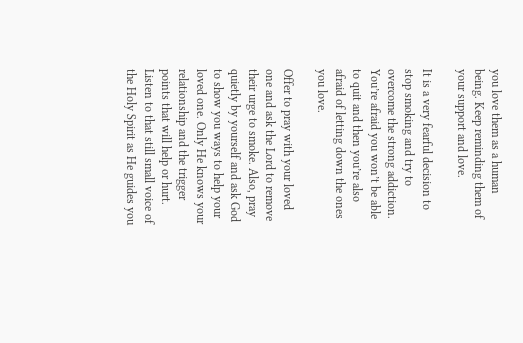you love them as a human being. Keep reminding them of your support and love.

It is a very fearful decision to stop smoking and try to overcome the strong addiction. You’re afraid you won’t be able to quit and then you’re also afraid of letting down the ones you love.

Offer to pray with your loved one and ask the Lord to remove their urge to smoke. Also, pray quietly by yourself and ask God to show you ways to help your loved one. Only He knows your relationship and the trigger points that will help or hurt. Listen to that still small voice of the Holy Spirit as He guides you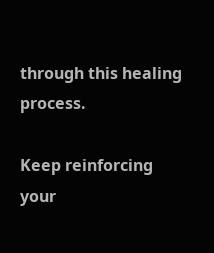through this healing process.

Keep reinforcing your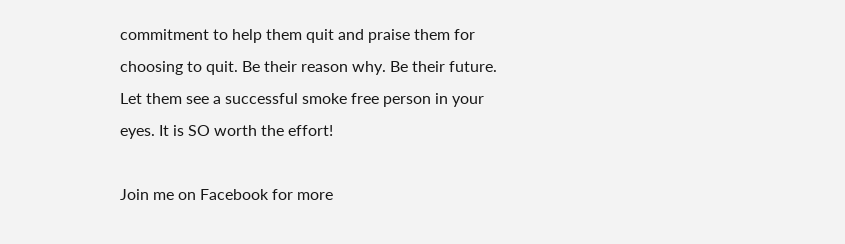commitment to help them quit and praise them for choosing to quit. Be their reason why. Be their future. Let them see a successful smoke free person in your eyes. It is SO worth the effort!

Join me on Facebook for more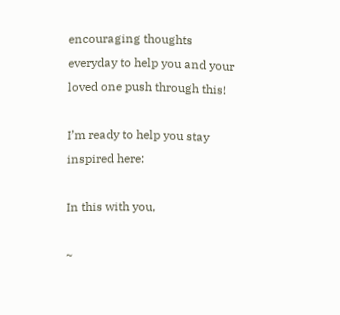encouraging thoughts everyday to help you and your loved one push through this!

I’m ready to help you stay inspired here:

In this with you,

~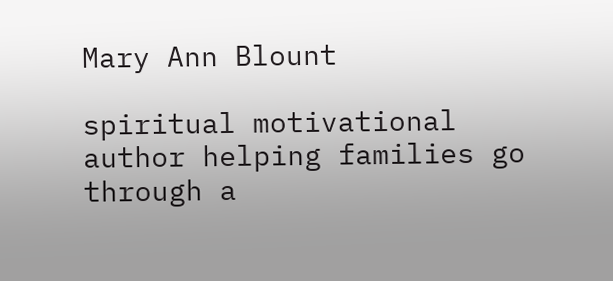Mary Ann Blount

spiritual motivational author helping families go through a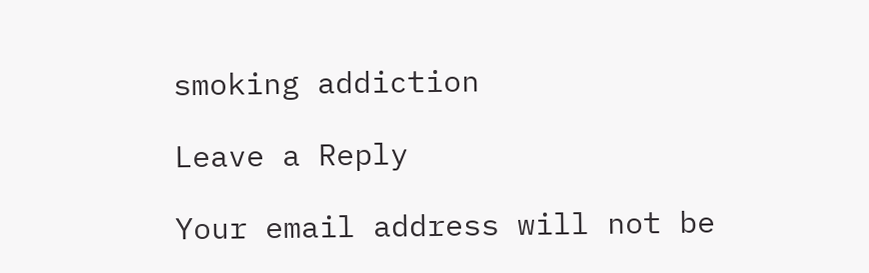smoking addiction

Leave a Reply

Your email address will not be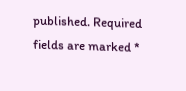published. Required fields are marked *